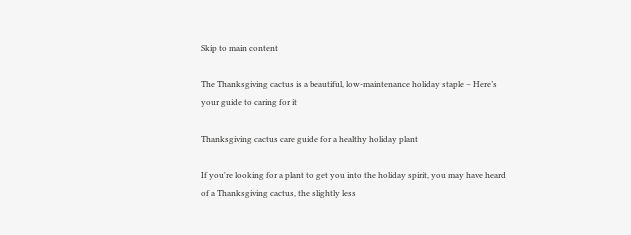Skip to main content

The Thanksgiving cactus is a beautiful, low-maintenance holiday staple – Here’s your guide to caring for it

Thanksgiving cactus care guide for a healthy holiday plant

If you're looking for a plant to get you into the holiday spirit, you may have heard of a Thanksgiving cactus, the slightly less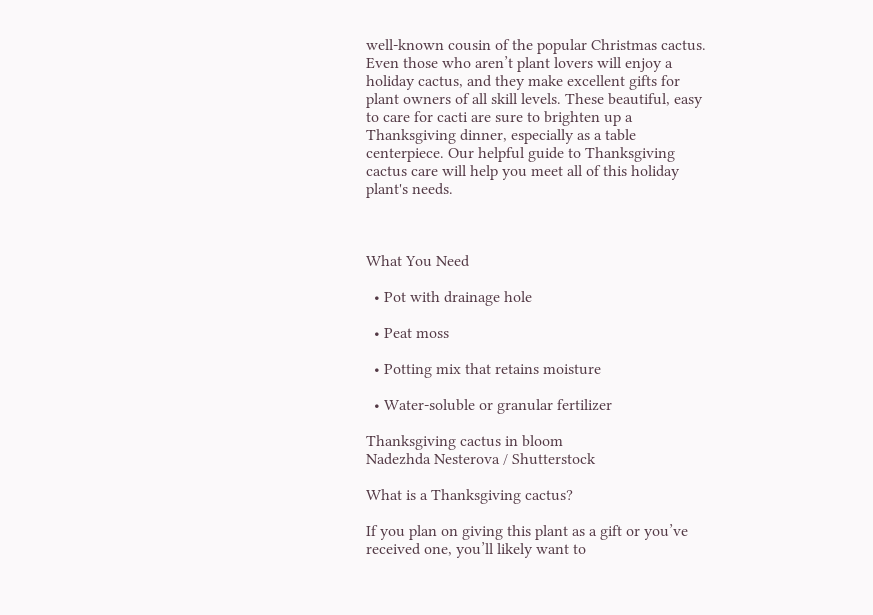well-known cousin of the popular Christmas cactus. Even those who aren’t plant lovers will enjoy a holiday cactus, and they make excellent gifts for plant owners of all skill levels. These beautiful, easy to care for cacti are sure to brighten up a Thanksgiving dinner, especially as a table centerpiece. Our helpful guide to Thanksgiving cactus care will help you meet all of this holiday plant's needs.



What You Need

  • Pot with drainage hole

  • Peat moss

  • Potting mix that retains moisture

  • Water-soluble or granular fertilizer

Thanksgiving cactus in bloom
Nadezhda Nesterova / Shutterstock

What is a Thanksgiving cactus?

If you plan on giving this plant as a gift or you’ve received one, you’ll likely want to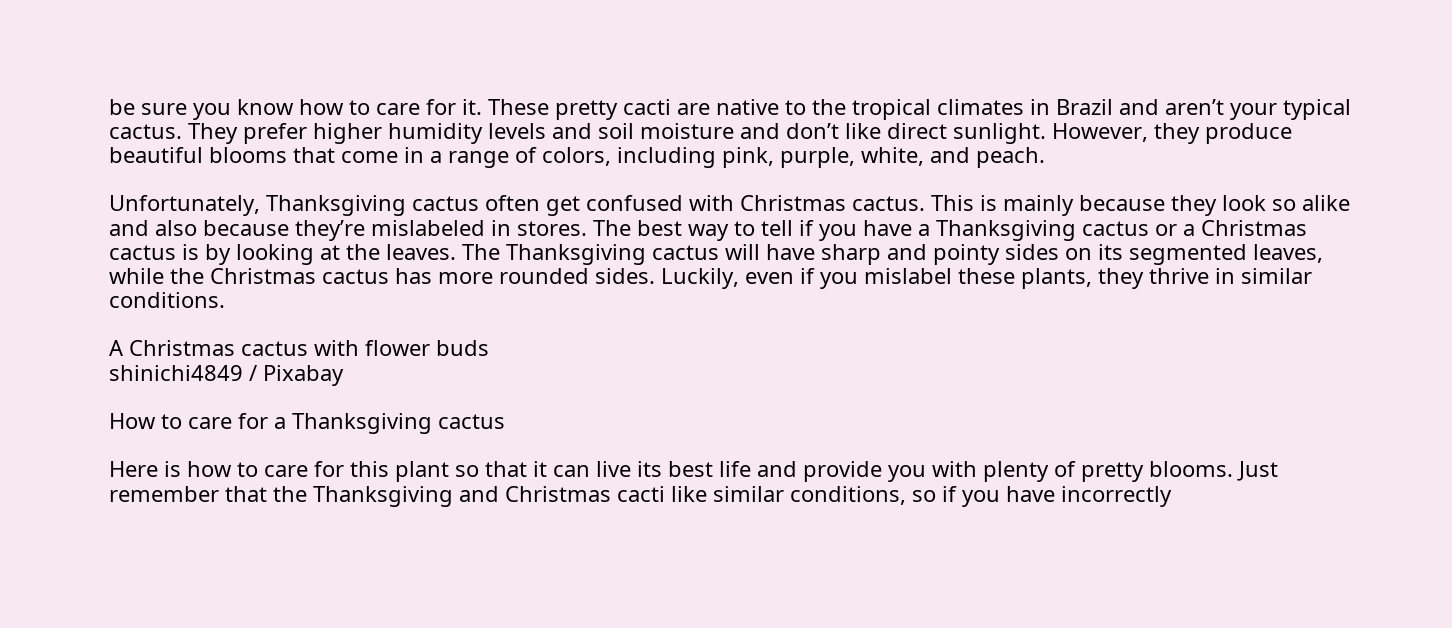be sure you know how to care for it. These pretty cacti are native to the tropical climates in Brazil and aren’t your typical cactus. They prefer higher humidity levels and soil moisture and don’t like direct sunlight. However, they produce beautiful blooms that come in a range of colors, including pink, purple, white, and peach.

Unfortunately, Thanksgiving cactus often get confused with Christmas cactus. This is mainly because they look so alike and also because they’re mislabeled in stores. The best way to tell if you have a Thanksgiving cactus or a Christmas cactus is by looking at the leaves. The Thanksgiving cactus will have sharp and pointy sides on its segmented leaves, while the Christmas cactus has more rounded sides. Luckily, even if you mislabel these plants, they thrive in similar conditions.

A Christmas cactus with flower buds
shinichi4849 / Pixabay

How to care for a Thanksgiving cactus

Here is how to care for this plant so that it can live its best life and provide you with plenty of pretty blooms. Just remember that the Thanksgiving and Christmas cacti like similar conditions, so if you have incorrectly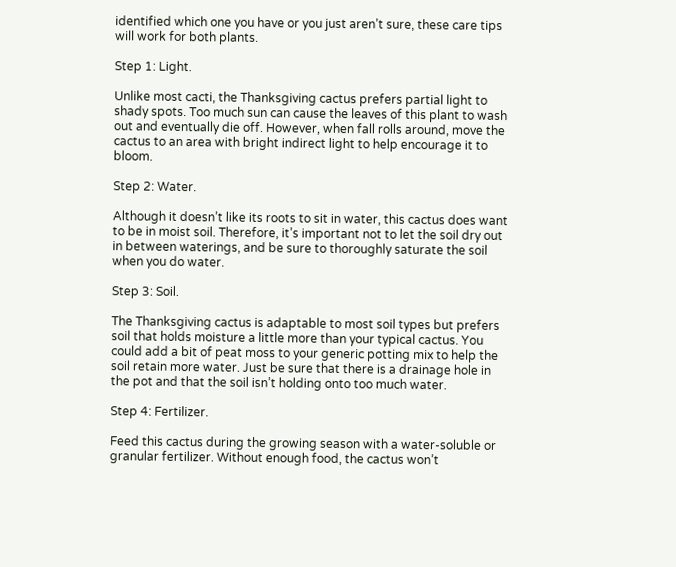identified which one you have or you just aren’t sure, these care tips will work for both plants.

Step 1: Light.

Unlike most cacti, the Thanksgiving cactus prefers partial light to shady spots. Too much sun can cause the leaves of this plant to wash out and eventually die off. However, when fall rolls around, move the cactus to an area with bright indirect light to help encourage it to bloom.

Step 2: Water.

Although it doesn’t like its roots to sit in water, this cactus does want to be in moist soil. Therefore, it’s important not to let the soil dry out in between waterings, and be sure to thoroughly saturate the soil when you do water.

Step 3: Soil.

The Thanksgiving cactus is adaptable to most soil types but prefers soil that holds moisture a little more than your typical cactus. You could add a bit of peat moss to your generic potting mix to help the soil retain more water. Just be sure that there is a drainage hole in the pot and that the soil isn’t holding onto too much water.

Step 4: Fertilizer.

Feed this cactus during the growing season with a water-soluble or granular fertilizer. Without enough food, the cactus won’t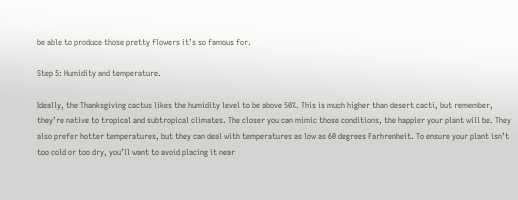be able to produce those pretty flowers it’s so famous for.

Step 5: Humidity and temperature.

Ideally, the Thanksgiving cactus likes the humidity level to be above 50%. This is much higher than desert cacti, but remember, they’re native to tropical and subtropical climates. The closer you can mimic those conditions, the happier your plant will be. They also prefer hotter temperatures, but they can deal with temperatures as low as 60 degrees Farhrenheit. To ensure your plant isn’t too cold or too dry, you’ll want to avoid placing it near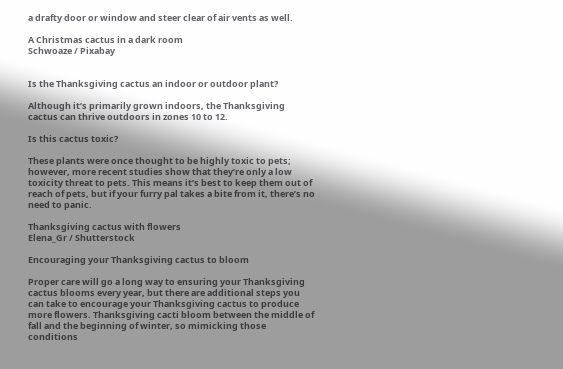a drafty door or window and steer clear of air vents as well.

A Christmas cactus in a dark room
Schwoaze / Pixabay


Is the Thanksgiving cactus an indoor or outdoor plant?

Although it’s primarily grown indoors, the Thanksgiving cactus can thrive outdoors in zones 10 to 12.

Is this cactus toxic?

These plants were once thought to be highly toxic to pets; however, more recent studies show that they’re only a low toxicity threat to pets. This means it’s best to keep them out of reach of pets, but if your furry pal takes a bite from it, there’s no need to panic.

Thanksgiving cactus with flowers
Elena_Gr / Shutterstock

Encouraging your Thanksgiving cactus to bloom

Proper care will go a long way to ensuring your Thanksgiving cactus blooms every year, but there are additional steps you can take to encourage your Thanksgiving cactus to produce more flowers. Thanksgiving cacti bloom between the middle of fall and the beginning of winter, so mimicking those conditions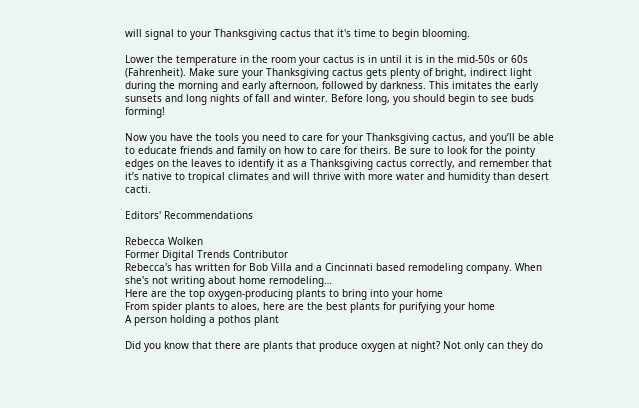will signal to your Thanksgiving cactus that it's time to begin blooming.

Lower the temperature in the room your cactus is in until it is in the mid-50s or 60s (Fahrenheit). Make sure your Thanksgiving cactus gets plenty of bright, indirect light during the morning and early afternoon, followed by darkness. This imitates the early sunsets and long nights of fall and winter. Before long, you should begin to see buds forming!

Now you have the tools you need to care for your Thanksgiving cactus, and you’ll be able to educate friends and family on how to care for theirs. Be sure to look for the pointy edges on the leaves to identify it as a Thanksgiving cactus correctly, and remember that it’s native to tropical climates and will thrive with more water and humidity than desert cacti.

Editors' Recommendations

Rebecca Wolken
Former Digital Trends Contributor
Rebecca's has written for Bob Villa and a Cincinnati based remodeling company. When she's not writing about home remodeling…
Here are the top oxygen-producing plants to bring into your home
From spider plants to aloes, here are the best plants for purifying your home
A person holding a pothos plant

Did you know that there are plants that produce oxygen at night? Not only can they do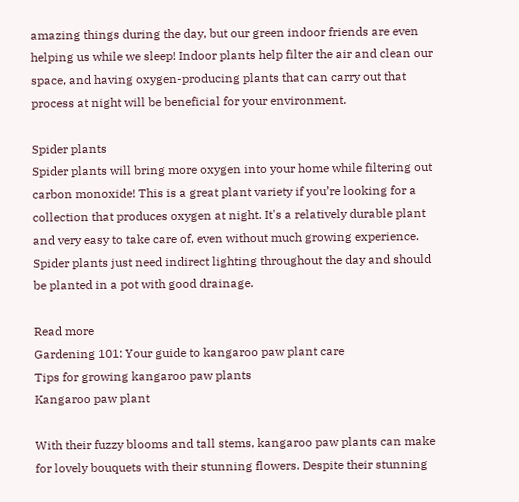amazing things during the day, but our green indoor friends are even helping us while we sleep! Indoor plants help filter the air and clean our space, and having oxygen-producing plants that can carry out that process at night will be beneficial for your environment.

Spider plants
Spider plants will bring more oxygen into your home while filtering out carbon monoxide! This is a great plant variety if you’re looking for a collection that produces oxygen at night. It's a relatively durable plant and very easy to take care of, even without much growing experience. Spider plants just need indirect lighting throughout the day and should be planted in a pot with good drainage.

Read more
Gardening 101: Your guide to kangaroo paw plant care
Tips for growing kangaroo paw plants
Kangaroo paw plant

With their fuzzy blooms and tall stems, kangaroo paw plants can make for lovely bouquets with their stunning flowers. Despite their stunning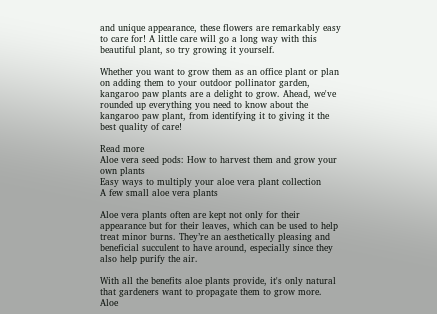and unique appearance, these flowers are remarkably easy to care for! A little care will go a long way with this beautiful plant, so try growing it yourself.

Whether you want to grow them as an office plant or plan on adding them to your outdoor pollinator garden, kangaroo paw plants are a delight to grow. Ahead, we've rounded up everything you need to know about the kangaroo paw plant, from identifying it to giving it the best quality of care!

Read more
Aloe vera seed pods: How to harvest them and grow your own plants
Easy ways to multiply your aloe vera plant collection
A few small aloe vera plants

Aloe vera plants often are kept not only for their appearance but for their leaves, which can be used to help treat minor burns. They’re an aesthetically pleasing and beneficial succulent to have around, especially since they also help purify the air.

With all the benefits aloe plants provide, it's only natural that gardeners want to propagate them to grow more. Aloe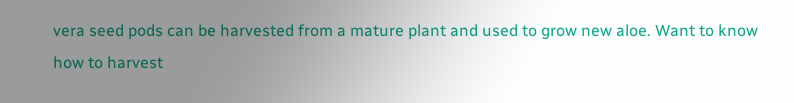vera seed pods can be harvested from a mature plant and used to grow new aloe. Want to know how to harvest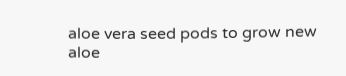aloe vera seed pods to grow new aloe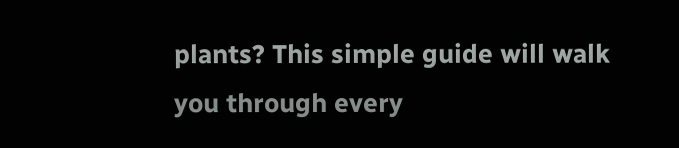plants? This simple guide will walk you through every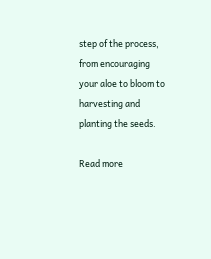step of the process, from encouraging your aloe to bloom to harvesting and planting the seeds.

Read more